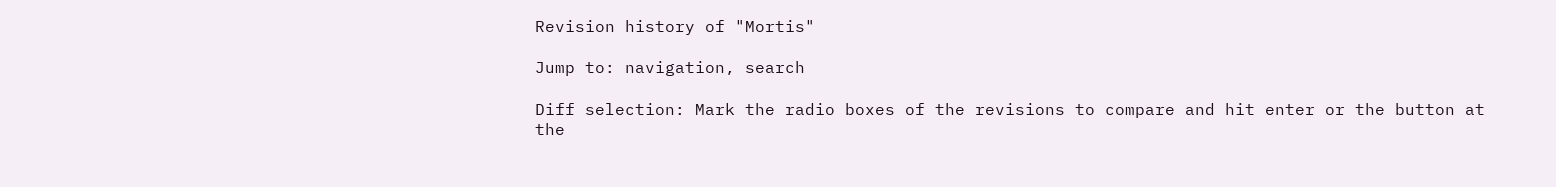Revision history of "Mortis"

Jump to: navigation, search

Diff selection: Mark the radio boxes of the revisions to compare and hit enter or the button at the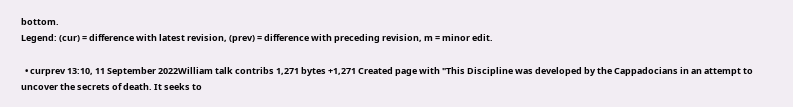bottom.
Legend: (cur) = difference with latest revision, (prev) = difference with preceding revision, m = minor edit.

  • curprev 13:10, 11 September 2022William talk contribs 1,271 bytes +1,271 Created page with "This Discipline was developed by the Cappadocians in an attempt to uncover the secrets of death. It seeks to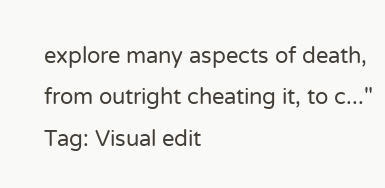explore many aspects of death, from outright cheating it, to c..." Tag: Visual edit